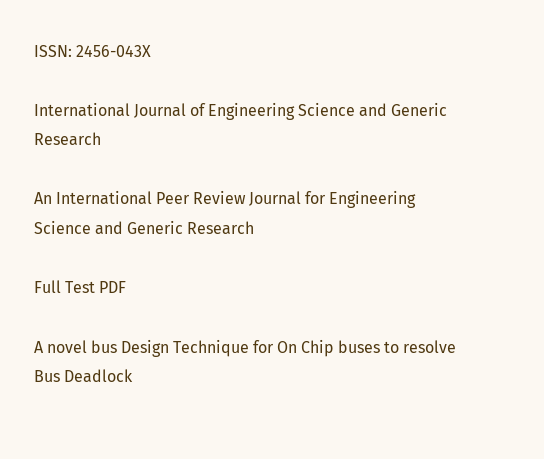ISSN: 2456-043X

International Journal of Engineering Science and Generic Research

An International Peer Review Journal for Engineering Science and Generic Research

Full Test PDF

A novel bus Design Technique for On Chip buses to resolve Bus Deadlock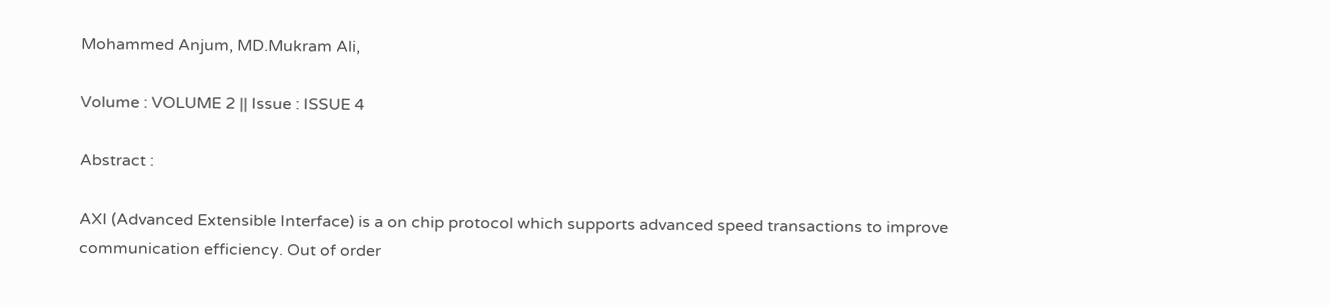Mohammed Anjum, MD.Mukram Ali,

Volume : VOLUME 2 || Issue : ISSUE 4

Abstract :

AXI (Advanced Extensible Interface) is a on chip protocol which supports advanced speed transactions to improve communication efficiency. Out of order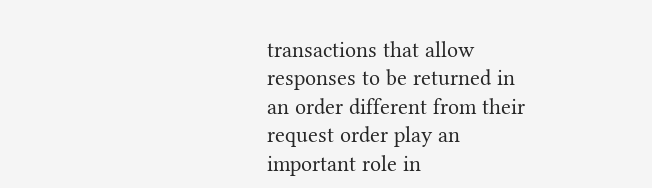transactions that allow responses to be returned in an order different from their request order play an important role in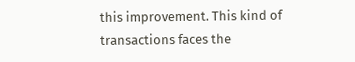this improvement. This kind of transactions faces the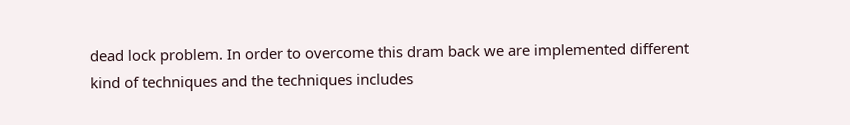dead lock problem. In order to overcome this dram back we are implemented different kind of techniques and the techniques includes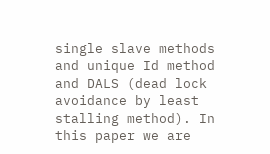single slave methods and unique Id method and DALS (dead lock avoidance by least stalling method). In this paper we are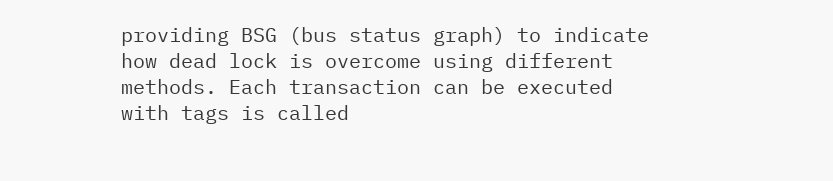providing BSG (bus status graph) to indicate how dead lock is overcome using different methods. Each transaction can be executed with tags is called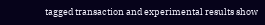tagged transaction and experimental results show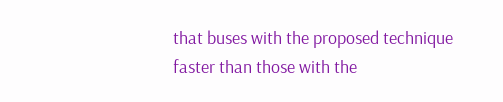that buses with the proposed technique faster than those with the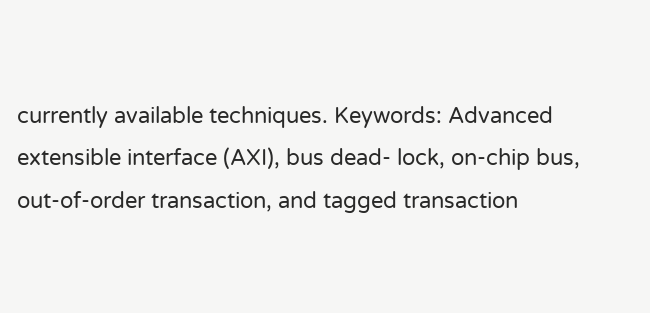currently available techniques. Keywords: Advanced extensible interface (AXI), bus dead- lock, on-chip bus, out-of-order transaction, and tagged transaction